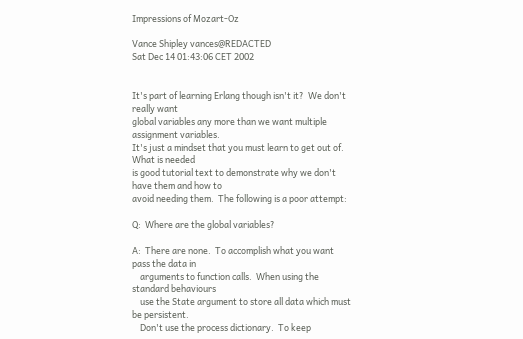Impressions of Mozart-Oz

Vance Shipley vances@REDACTED
Sat Dec 14 01:43:06 CET 2002


It's part of learning Erlang though isn't it?  We don't really want
global variables any more than we want multiple assignment variables.
It's just a mindset that you must learn to get out of.  What is needed
is good tutorial text to demonstrate why we don't have them and how to
avoid needing them.  The following is a poor attempt:

Q:  Where are the global variables?

A:  There are none.  To accomplish what you want pass the data in
    arguments to function calls.  When using the standard behaviours
    use the State argument to store all data which must be persistent.
    Don't use the process dictionary.  To keep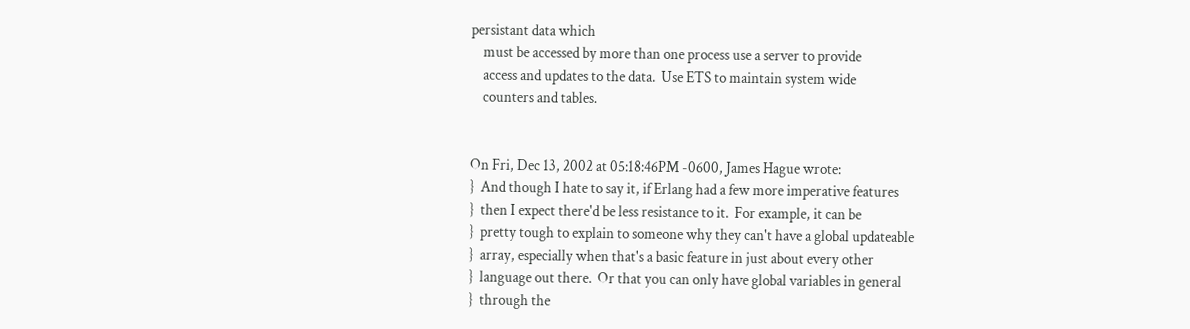persistant data which
    must be accessed by more than one process use a server to provide
    access and updates to the data.  Use ETS to maintain system wide
    counters and tables.


On Fri, Dec 13, 2002 at 05:18:46PM -0600, James Hague wrote:
}  And though I hate to say it, if Erlang had a few more imperative features
}  then I expect there'd be less resistance to it.  For example, it can be
}  pretty tough to explain to someone why they can't have a global updateable
}  array, especially when that's a basic feature in just about every other
}  language out there.  Or that you can only have global variables in general
}  through the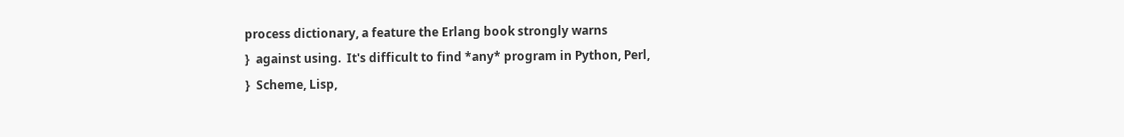process dictionary, a feature the Erlang book strongly warns
}  against using.  It's difficult to find *any* program in Python, Perl,
}  Scheme, Lisp,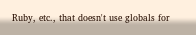Ruby, etc., that doesn't use globals for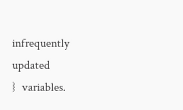infrequently updated
}  variables.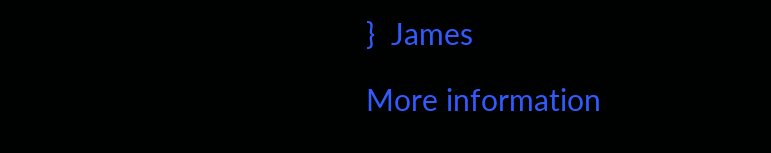}  James

More information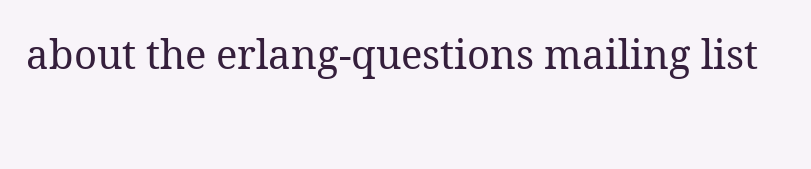about the erlang-questions mailing list